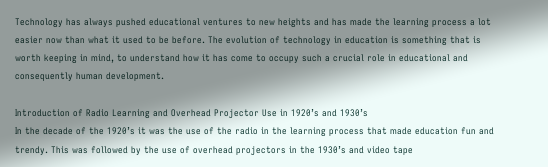Technology has always pushed educational ventures to new heights and has made the learning process a lot easier now than what it used to be before. The evolution of technology in education is something that is worth keeping in mind, to understand how it has come to occupy such a crucial role in educational and consequently human development.

Introduction of Radio Learning and Overhead Projector Use in 1920’s and 1930’s
In the decade of the 1920’s it was the use of the radio in the learning process that made education fun and trendy. This was followed by the use of overhead projectors in the 1930’s and video tape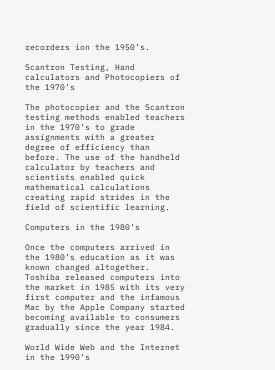recorders ion the 1950’s.

Scantron Testing, Hand calculators and Photocopiers of the 1970’s

The photocopier and the Scantron testing methods enabled teachers in the 1970’s to grade assignments with a greater degree of efficiency than before. The use of the handheld calculator by teachers and scientists enabled quick mathematical calculations creating rapid strides in the field of scientific learning.

Computers in the 1980’s

Once the computers arrived in the 1980’s education as it was known changed altogether. Toshiba released computers into the market in 1985 with its very first computer and the infamous Mac by the Apple Company started becoming available to consumers gradually since the year 1984.

World Wide Web and the Internet in the 1990’s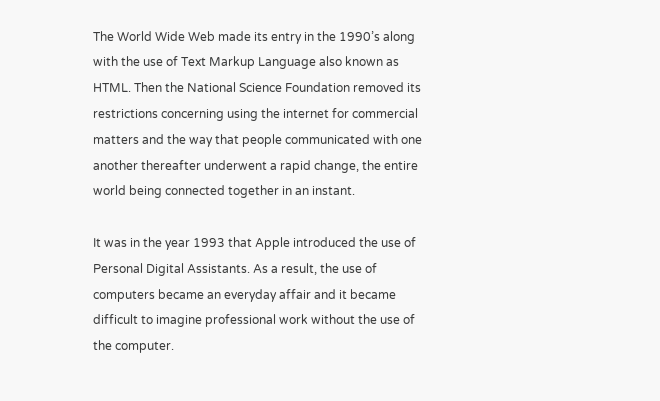The World Wide Web made its entry in the 1990’s along with the use of Text Markup Language also known as HTML. Then the National Science Foundation removed its restrictions concerning using the internet for commercial matters and the way that people communicated with one another thereafter underwent a rapid change, the entire world being connected together in an instant.

It was in the year 1993 that Apple introduced the use of Personal Digital Assistants. As a result, the use of computers became an everyday affair and it became difficult to imagine professional work without the use of the computer.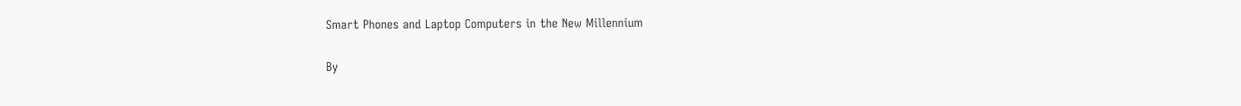Smart Phones and Laptop Computers in the New Millennium

By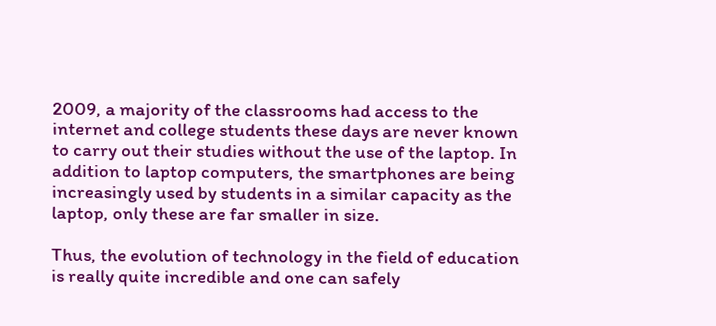2009, a majority of the classrooms had access to the internet and college students these days are never known to carry out their studies without the use of the laptop. In addition to laptop computers, the smartphones are being increasingly used by students in a similar capacity as the laptop, only these are far smaller in size.

Thus, the evolution of technology in the field of education is really quite incredible and one can safely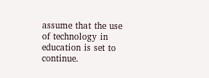assume that the use of technology in education is set to continue.